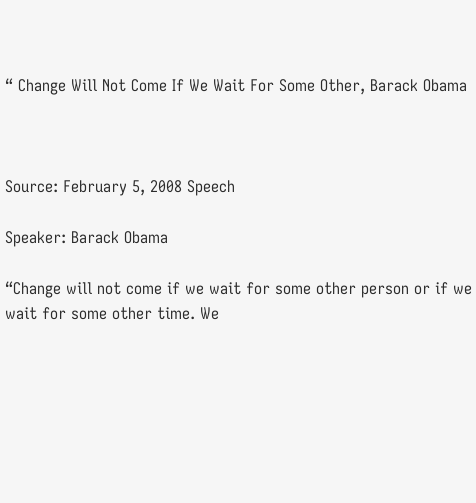“ Change Will Not Come If We Wait For Some Other, Barack Obama



Source: February 5, 2008 Speech

Speaker: Barack Obama

“Change will not come if we wait for some other person or if we wait for some other time. We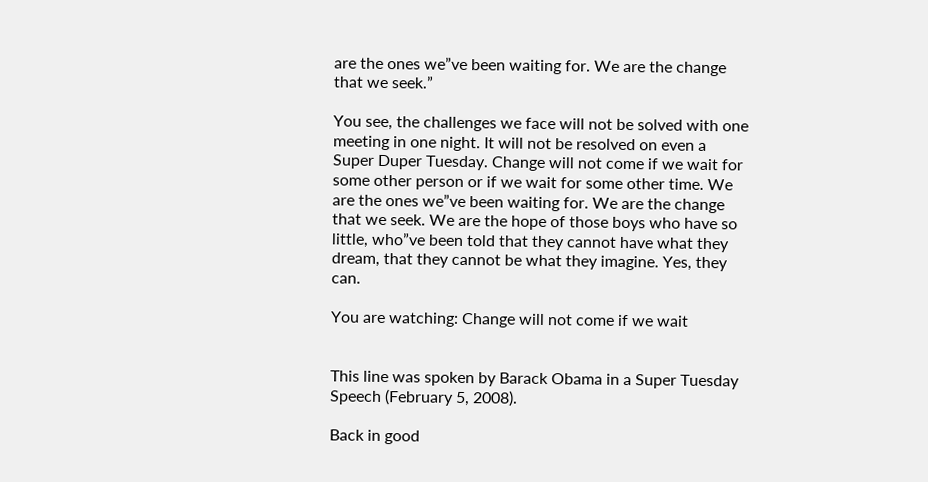are the ones we”ve been waiting for. We are the change that we seek.”

You see, the challenges we face will not be solved with one meeting in one night. It will not be resolved on even a Super Duper Tuesday. Change will not come if we wait for some other person or if we wait for some other time. We are the ones we”ve been waiting for. We are the change that we seek. We are the hope of those boys who have so little, who”ve been told that they cannot have what they dream, that they cannot be what they imagine. Yes, they can.

You are watching: Change will not come if we wait


This line was spoken by Barack Obama in a Super Tuesday Speech (February 5, 2008).

Back in good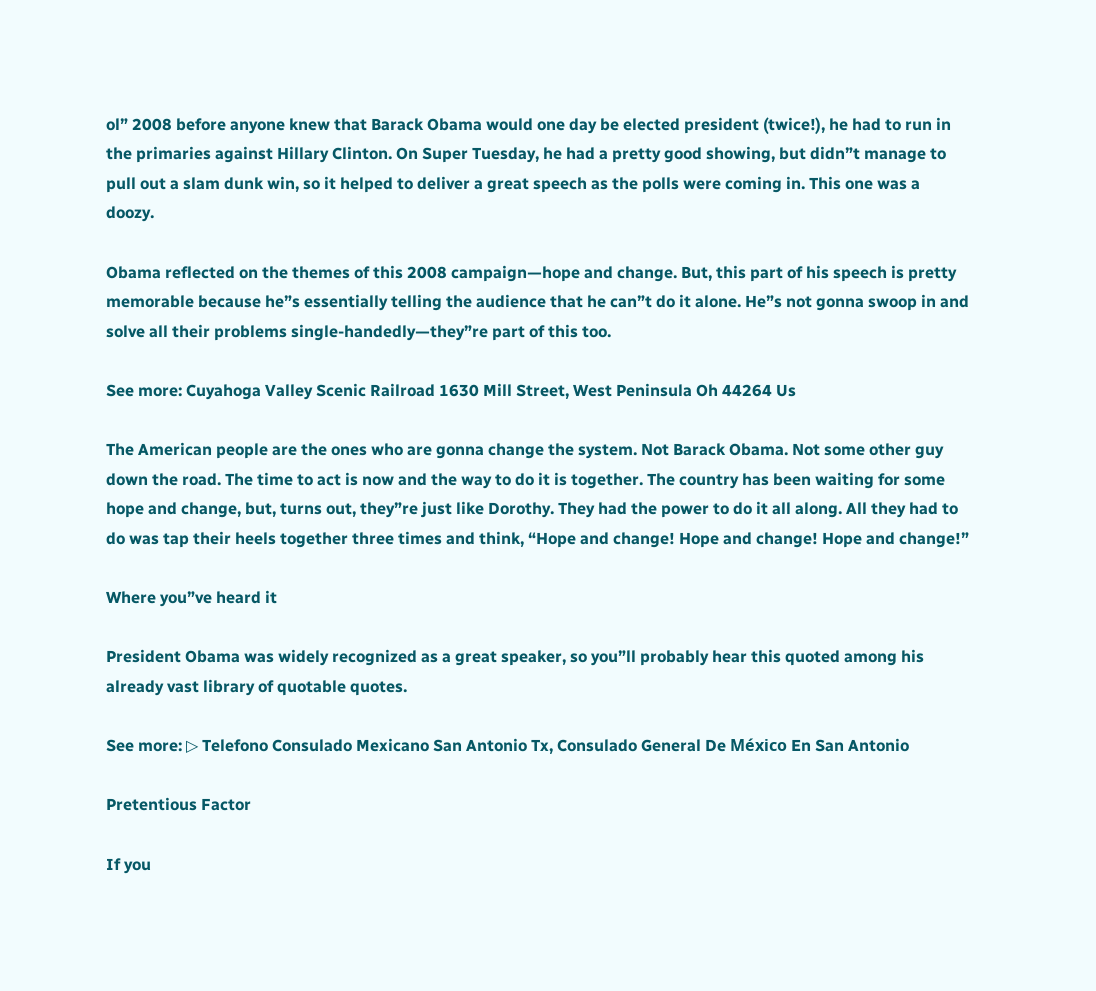ol” 2008 before anyone knew that Barack Obama would one day be elected president (twice!), he had to run in the primaries against Hillary Clinton. On Super Tuesday, he had a pretty good showing, but didn”t manage to pull out a slam dunk win, so it helped to deliver a great speech as the polls were coming in. This one was a doozy.

Obama reflected on the themes of this 2008 campaign—hope and change. But, this part of his speech is pretty memorable because he”s essentially telling the audience that he can”t do it alone. He”s not gonna swoop in and solve all their problems single-handedly—they”re part of this too.

See more: Cuyahoga Valley Scenic Railroad 1630 Mill Street, West Peninsula Oh 44264 Us

The American people are the ones who are gonna change the system. Not Barack Obama. Not some other guy down the road. The time to act is now and the way to do it is together. The country has been waiting for some hope and change, but, turns out, they”re just like Dorothy. They had the power to do it all along. All they had to do was tap their heels together three times and think, “Hope and change! Hope and change! Hope and change!”

Where you”ve heard it

President Obama was widely recognized as a great speaker, so you”ll probably hear this quoted among his already vast library of quotable quotes.

See more: ▷ Telefono Consulado Mexicano San Antonio Tx, Consulado General De México En San Antonio

Pretentious Factor

If you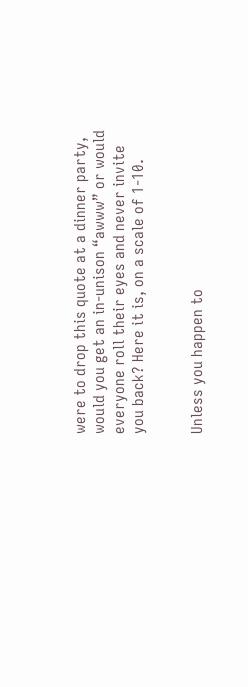were to drop this quote at a dinner party, would you get an in-unison “awww” or would everyone roll their eyes and never invite you back? Here it is, on a scale of 1-10.


Unless you happen to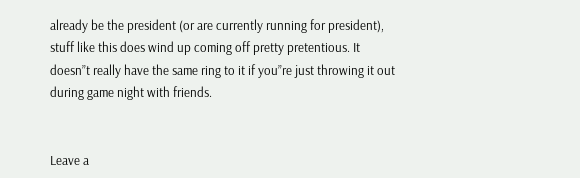already be the president (or are currently running for president), stuff like this does wind up coming off pretty pretentious. It doesn”t really have the same ring to it if you”re just throwing it out during game night with friends.


Leave a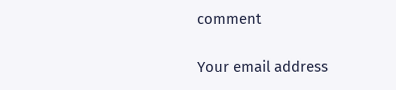comment

Your email address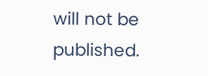will not be published.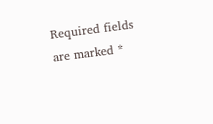Required fields are marked *